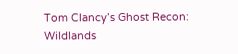Tom Clancy’s Ghost Recon: Wildlands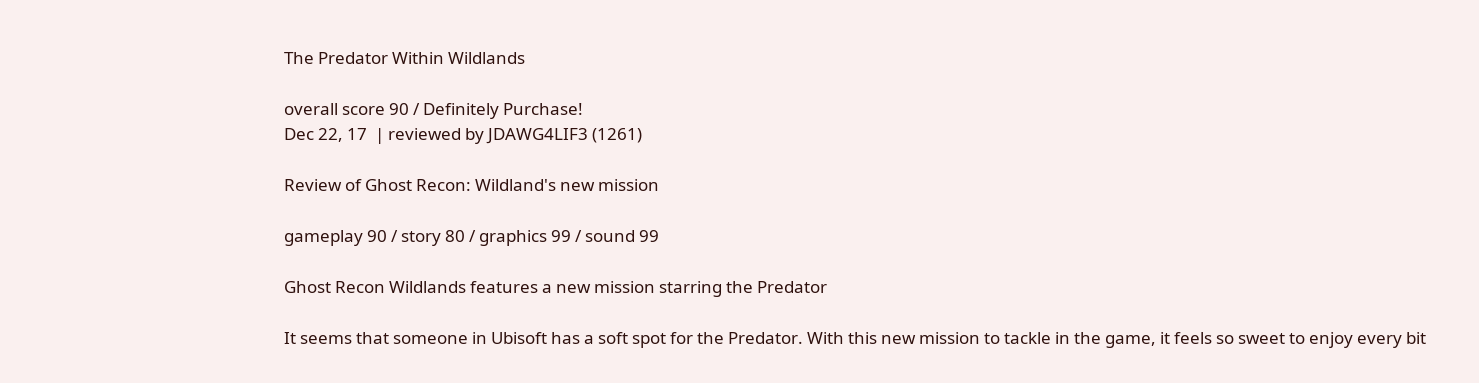The Predator Within Wildlands

overall score 90 / Definitely Purchase!
Dec 22, 17  | reviewed by JDAWG4LIF3 (1261)

Review of Ghost Recon: Wildland's new mission

gameplay 90 / story 80 / graphics 99 / sound 99

Ghost Recon Wildlands features a new mission starring the Predator

It seems that someone in Ubisoft has a soft spot for the Predator. With this new mission to tackle in the game, it feels so sweet to enjoy every bit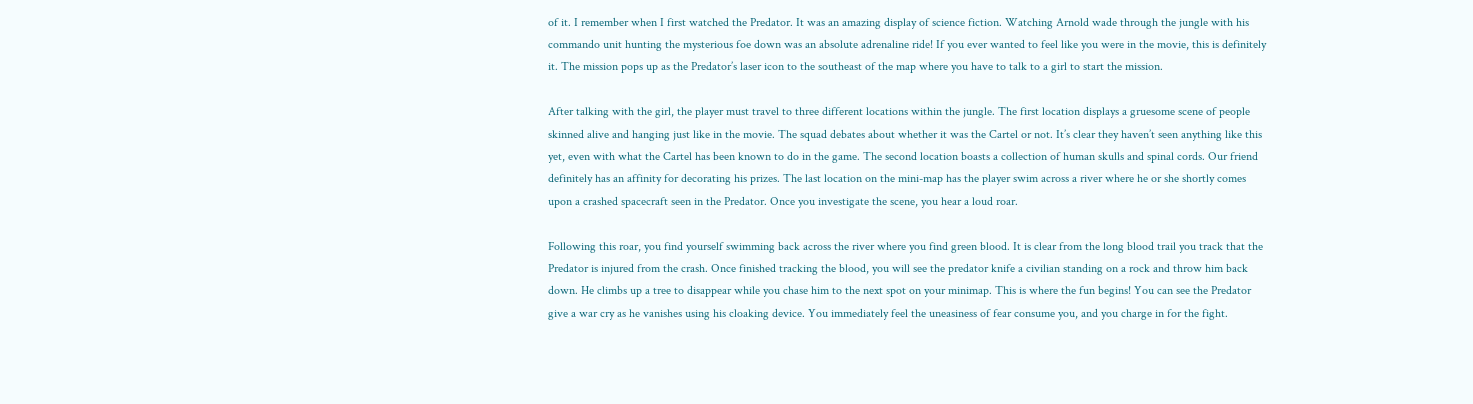of it. I remember when I first watched the Predator. It was an amazing display of science fiction. Watching Arnold wade through the jungle with his commando unit hunting the mysterious foe down was an absolute adrenaline ride! If you ever wanted to feel like you were in the movie, this is definitely it. The mission pops up as the Predator’s laser icon to the southeast of the map where you have to talk to a girl to start the mission.

After talking with the girl, the player must travel to three different locations within the jungle. The first location displays a gruesome scene of people skinned alive and hanging just like in the movie. The squad debates about whether it was the Cartel or not. It’s clear they haven’t seen anything like this yet, even with what the Cartel has been known to do in the game. The second location boasts a collection of human skulls and spinal cords. Our friend definitely has an affinity for decorating his prizes. The last location on the mini-map has the player swim across a river where he or she shortly comes upon a crashed spacecraft seen in the Predator. Once you investigate the scene, you hear a loud roar.

Following this roar, you find yourself swimming back across the river where you find green blood. It is clear from the long blood trail you track that the Predator is injured from the crash. Once finished tracking the blood, you will see the predator knife a civilian standing on a rock and throw him back down. He climbs up a tree to disappear while you chase him to the next spot on your minimap. This is where the fun begins! You can see the Predator give a war cry as he vanishes using his cloaking device. You immediately feel the uneasiness of fear consume you, and you charge in for the fight.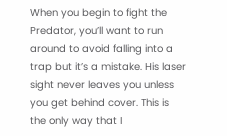When you begin to fight the Predator, you’ll want to run around to avoid falling into a trap but it’s a mistake. His laser sight never leaves you unless you get behind cover. This is the only way that I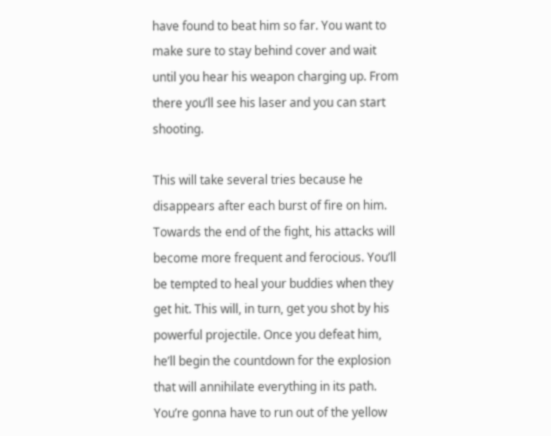have found to beat him so far. You want to make sure to stay behind cover and wait until you hear his weapon charging up. From there you’ll see his laser and you can start shooting.

This will take several tries because he disappears after each burst of fire on him. Towards the end of the fight, his attacks will become more frequent and ferocious. You’ll be tempted to heal your buddies when they get hit. This will, in turn, get you shot by his powerful projectile. Once you defeat him, he’ll begin the countdown for the explosion that will annihilate everything in its path. You’re gonna have to run out of the yellow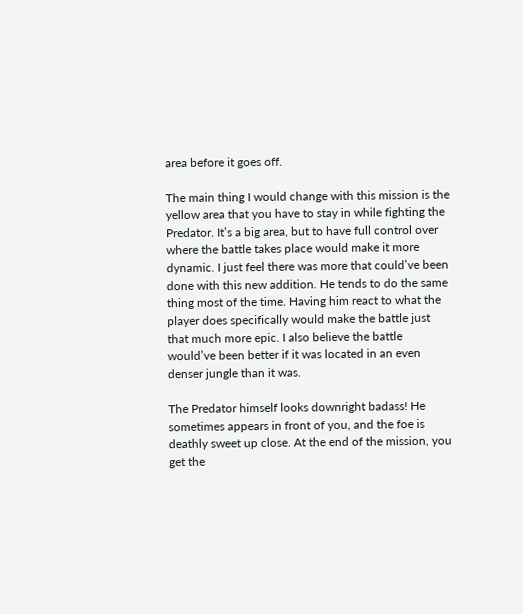area before it goes off.

The main thing I would change with this mission is the yellow area that you have to stay in while fighting the Predator. It’s a big area, but to have full control over where the battle takes place would make it more dynamic. I just feel there was more that could’ve been done with this new addition. He tends to do the same thing most of the time. Having him react to what the player does specifically would make the battle just that much more epic. I also believe the battle would’ve been better if it was located in an even denser jungle than it was.

The Predator himself looks downright badass! He sometimes appears in front of you, and the foe is deathly sweet up close. At the end of the mission, you get the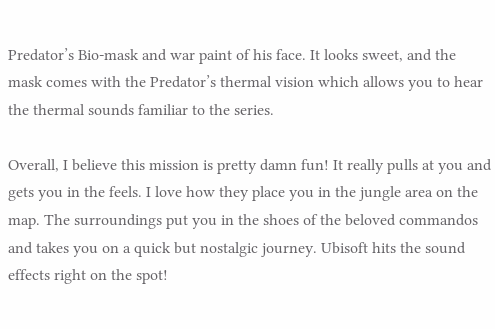Predator’s Bio-mask and war paint of his face. It looks sweet, and the mask comes with the Predator’s thermal vision which allows you to hear the thermal sounds familiar to the series.

Overall, I believe this mission is pretty damn fun! It really pulls at you and gets you in the feels. I love how they place you in the jungle area on the map. The surroundings put you in the shoes of the beloved commandos and takes you on a quick but nostalgic journey. Ubisoft hits the sound effects right on the spot!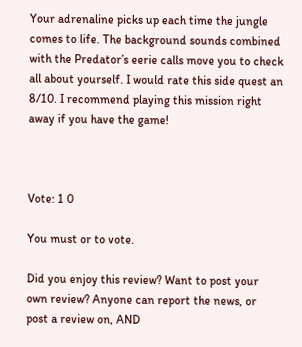Your adrenaline picks up each time the jungle comes to life. The background sounds combined with the Predator’s eerie calls move you to check all about yourself. I would rate this side quest an 8/10. I recommend playing this mission right away if you have the game!



Vote: 1 0

You must or to vote.

Did you enjoy this review? Want to post your own review? Anyone can report the news, or post a review on, AND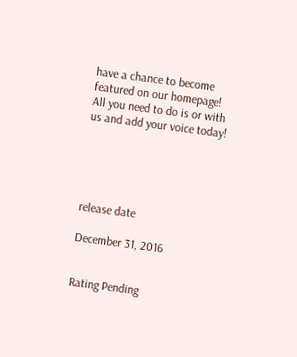have a chance to become featured on our homepage! All you need to do is or with us and add your voice today!





release date

December 31, 2016


Rating Pending